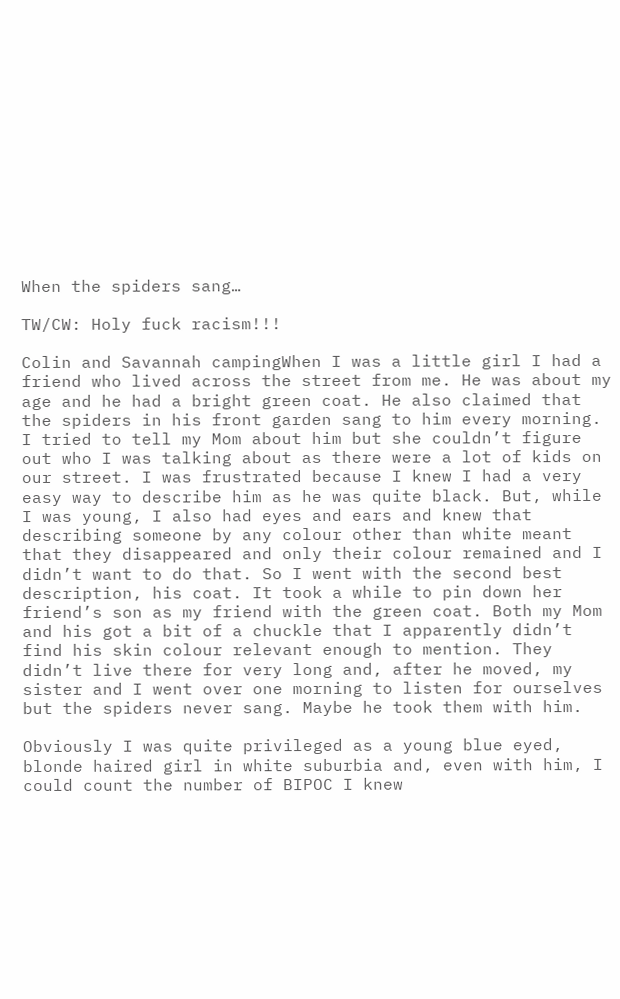When the spiders sang…

TW/CW: Holy fuck racism!!!

Colin and Savannah campingWhen I was a little girl I had a friend who lived across the street from me. He was about my age and he had a bright green coat. He also claimed that the spiders in his front garden sang to him every morning. I tried to tell my Mom about him but she couldn’t figure out who I was talking about as there were a lot of kids on our street. I was frustrated because I knew I had a very easy way to describe him as he was quite black. But, while I was young, I also had eyes and ears and knew that describing someone by any colour other than white meant that they disappeared and only their colour remained and I didn’t want to do that. So I went with the second best description, his coat. It took a while to pin down her friend’s son as my friend with the green coat. Both my Mom and his got a bit of a chuckle that I apparently didn’t find his skin colour relevant enough to mention. They didn’t live there for very long and, after he moved, my sister and I went over one morning to listen for ourselves but the spiders never sang. Maybe he took them with him.

Obviously I was quite privileged as a young blue eyed, blonde haired girl in white suburbia and, even with him, I could count the number of BIPOC I knew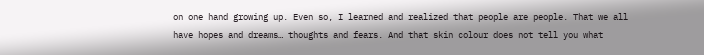on one hand growing up. Even so, I learned and realized that people are people. That we all have hopes and dreams… thoughts and fears. And that skin colour does not tell you what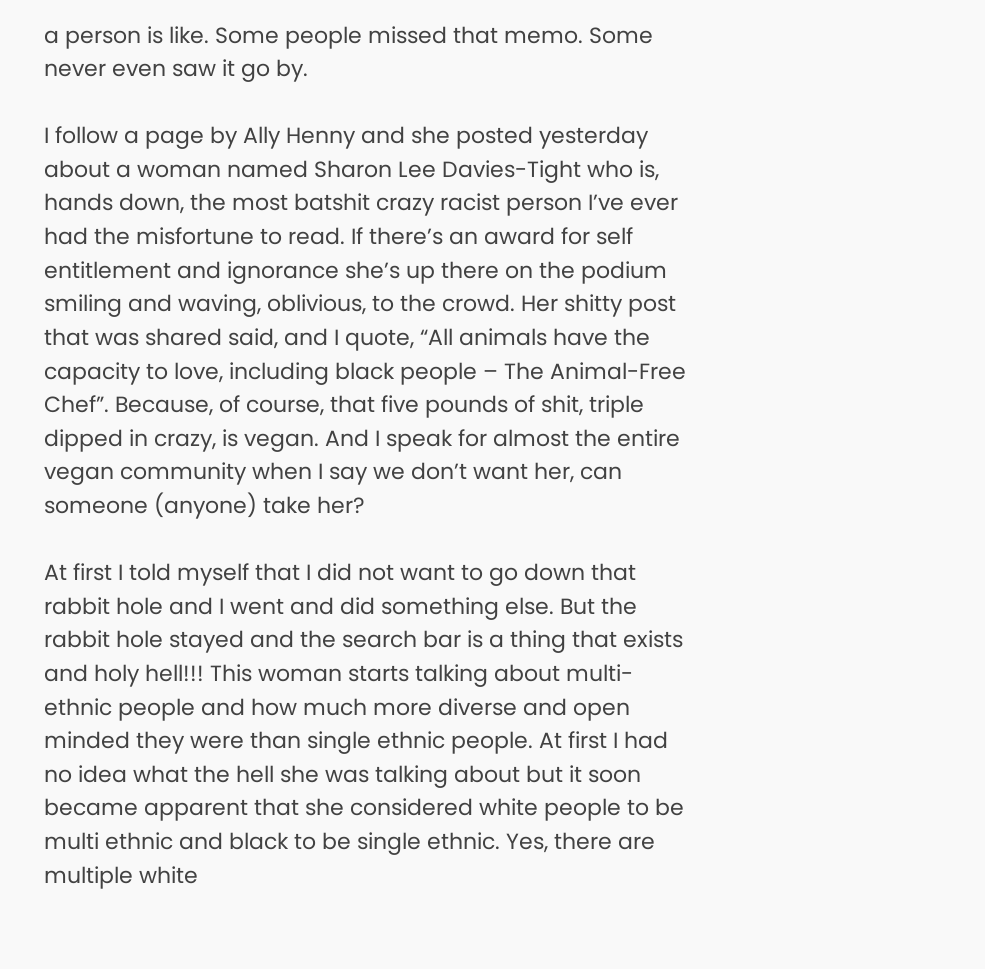a person is like. Some people missed that memo. Some never even saw it go by.

I follow a page by Ally Henny and she posted yesterday about a woman named Sharon Lee Davies-Tight who is, hands down, the most batshit crazy racist person I’ve ever had the misfortune to read. If there’s an award for self entitlement and ignorance she’s up there on the podium smiling and waving, oblivious, to the crowd. Her shitty post that was shared said, and I quote, “All animals have the capacity to love, including black people – The Animal-Free Chef”. Because, of course, that five pounds of shit, triple dipped in crazy, is vegan. And I speak for almost the entire vegan community when I say we don’t want her, can someone (anyone) take her?

At first I told myself that I did not want to go down that rabbit hole and I went and did something else. But the rabbit hole stayed and the search bar is a thing that exists and holy hell!!! This woman starts talking about multi-ethnic people and how much more diverse and open minded they were than single ethnic people. At first I had no idea what the hell she was talking about but it soon became apparent that she considered white people to be multi ethnic and black to be single ethnic. Yes, there are multiple white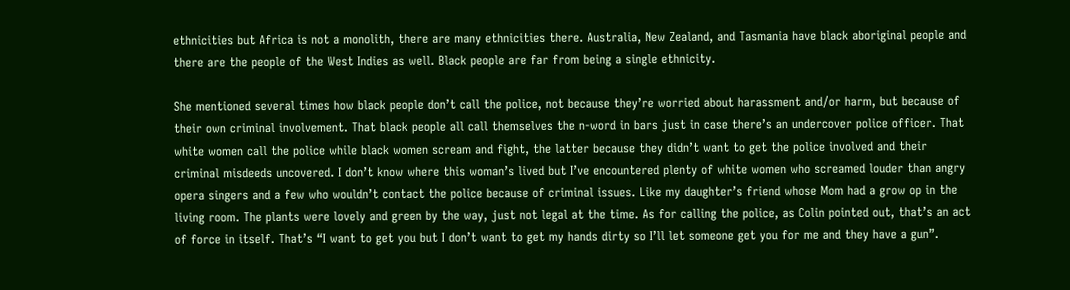ethnicities but Africa is not a monolith, there are many ethnicities there. Australia, New Zealand, and Tasmania have black aboriginal people and there are the people of the West Indies as well. Black people are far from being a single ethnicity.

She mentioned several times how black people don’t call the police, not because they’re worried about harassment and/or harm, but because of their own criminal involvement. That black people all call themselves the n-word in bars just in case there’s an undercover police officer. That white women call the police while black women scream and fight, the latter because they didn’t want to get the police involved and their criminal misdeeds uncovered. I don’t know where this woman’s lived but I’ve encountered plenty of white women who screamed louder than angry opera singers and a few who wouldn’t contact the police because of criminal issues. Like my daughter’s friend whose Mom had a grow op in the living room. The plants were lovely and green by the way, just not legal at the time. As for calling the police, as Colin pointed out, that’s an act of force in itself. That’s “I want to get you but I don’t want to get my hands dirty so I’ll let someone get you for me and they have a gun”.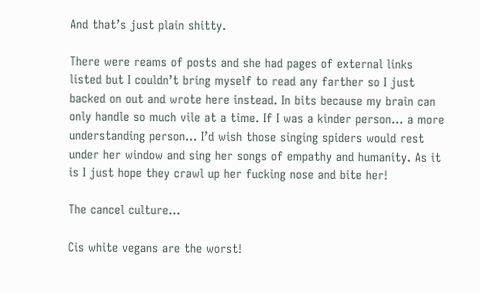And that’s just plain shitty.

There were reams of posts and she had pages of external links listed but I couldn’t bring myself to read any farther so I just backed on out and wrote here instead. In bits because my brain can only handle so much vile at a time. If I was a kinder person… a more understanding person… I’d wish those singing spiders would rest under her window and sing her songs of empathy and humanity. As it is I just hope they crawl up her fucking nose and bite her!

The cancel culture…

Cis white vegans are the worst!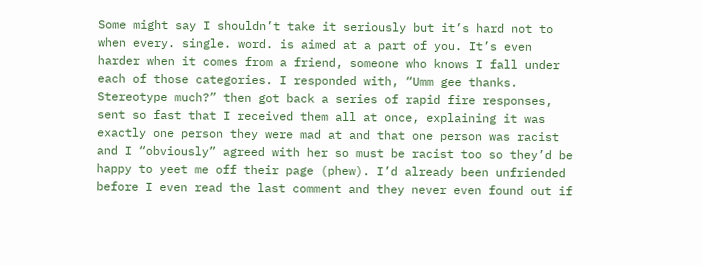Some might say I shouldn’t take it seriously but it’s hard not to when every. single. word. is aimed at a part of you. It’s even harder when it comes from a friend, someone who knows I fall under each of those categories. I responded with, “Umm gee thanks. Stereotype much?” then got back a series of rapid fire responses, sent so fast that I received them all at once, explaining it was exactly one person they were mad at and that one person was racist and I “obviously” agreed with her so must be racist too so they’d be happy to yeet me off their page (phew). I’d already been unfriended before I even read the last comment and they never even found out if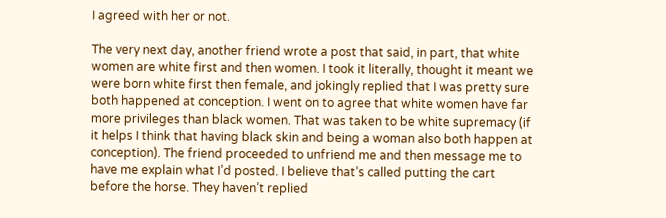I agreed with her or not.

The very next day, another friend wrote a post that said, in part, that white women are white first and then women. I took it literally, thought it meant we were born white first then female, and jokingly replied that I was pretty sure both happened at conception. I went on to agree that white women have far more privileges than black women. That was taken to be white supremacy (if it helps I think that having black skin and being a woman also both happen at conception). The friend proceeded to unfriend me and then message me to have me explain what I’d posted. I believe that’s called putting the cart before the horse. They haven’t replied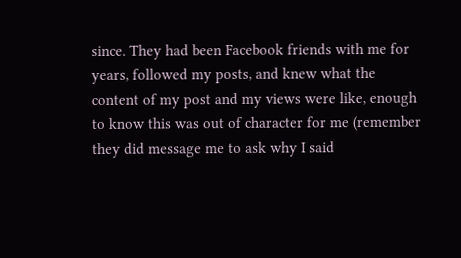since. They had been Facebook friends with me for years, followed my posts, and knew what the content of my post and my views were like, enough to know this was out of character for me (remember they did message me to ask why I said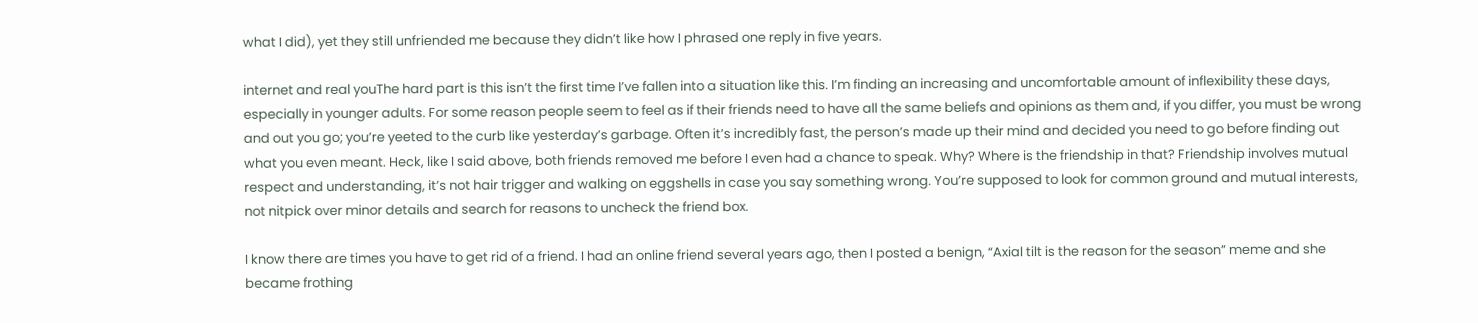what I did), yet they still unfriended me because they didn’t like how I phrased one reply in five years.

internet and real youThe hard part is this isn’t the first time I’ve fallen into a situation like this. I’m finding an increasing and uncomfortable amount of inflexibility these days, especially in younger adults. For some reason people seem to feel as if their friends need to have all the same beliefs and opinions as them and, if you differ, you must be wrong and out you go; you’re yeeted to the curb like yesterday’s garbage. Often it’s incredibly fast, the person’s made up their mind and decided you need to go before finding out what you even meant. Heck, like I said above, both friends removed me before I even had a chance to speak. Why? Where is the friendship in that? Friendship involves mutual respect and understanding, it’s not hair trigger and walking on eggshells in case you say something wrong. You’re supposed to look for common ground and mutual interests, not nitpick over minor details and search for reasons to uncheck the friend box.

I know there are times you have to get rid of a friend. I had an online friend several years ago, then I posted a benign, “Axial tilt is the reason for the season” meme and she became frothing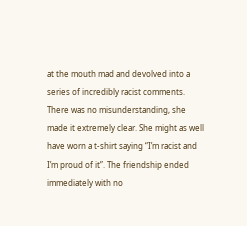at the mouth mad and devolved into a series of incredibly racist comments. There was no misunderstanding, she made it extremely clear. She might as well have worn a t-shirt saying “I’m racist and I’m proud of it”. The friendship ended immediately with no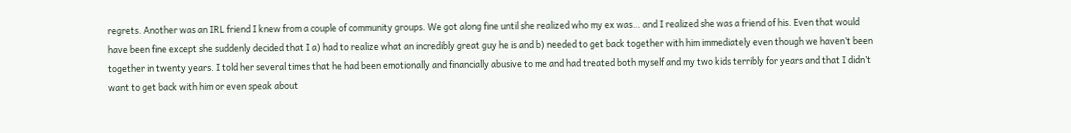regrets. Another was an IRL friend I knew from a couple of community groups. We got along fine until she realized who my ex was… and I realized she was a friend of his. Even that would have been fine except she suddenly decided that I a) had to realize what an incredibly great guy he is and b) needed to get back together with him immediately even though we haven’t been together in twenty years. I told her several times that he had been emotionally and financially abusive to me and had treated both myself and my two kids terribly for years and that I didn’t want to get back with him or even speak about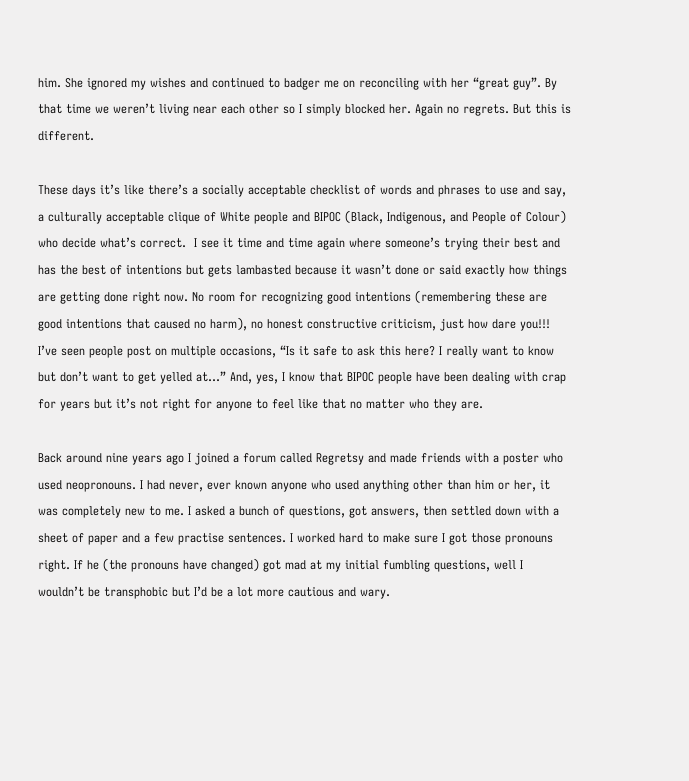him. She ignored my wishes and continued to badger me on reconciling with her “great guy”. By that time we weren’t living near each other so I simply blocked her. Again no regrets. But this is different.

These days it’s like there’s a socially acceptable checklist of words and phrases to use and say, a culturally acceptable clique of White people and BIPOC (Black, Indigenous, and People of Colour) who decide what’s correct.  I see it time and time again where someone’s trying their best and has the best of intentions but gets lambasted because it wasn’t done or said exactly how things are getting done right now. No room for recognizing good intentions (remembering these are good intentions that caused no harm), no honest constructive criticism, just how dare you!!! I’ve seen people post on multiple occasions, “Is it safe to ask this here? I really want to know but don’t want to get yelled at…” And, yes, I know that BIPOC people have been dealing with crap for years but it’s not right for anyone to feel like that no matter who they are.

Back around nine years ago I joined a forum called Regretsy and made friends with a poster who used neopronouns. I had never, ever known anyone who used anything other than him or her, it was completely new to me. I asked a bunch of questions, got answers, then settled down with a sheet of paper and a few practise sentences. I worked hard to make sure I got those pronouns right. If he (the pronouns have changed) got mad at my initial fumbling questions, well I wouldn’t be transphobic but I’d be a lot more cautious and wary.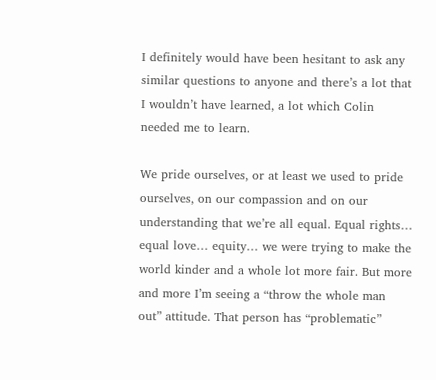I definitely would have been hesitant to ask any similar questions to anyone and there’s a lot that I wouldn’t have learned, a lot which Colin needed me to learn.

We pride ourselves, or at least we used to pride ourselves, on our compassion and on our understanding that we’re all equal. Equal rights… equal love… equity… we were trying to make the world kinder and a whole lot more fair. But more and more I’m seeing a “throw the whole man out” attitude. That person has “problematic”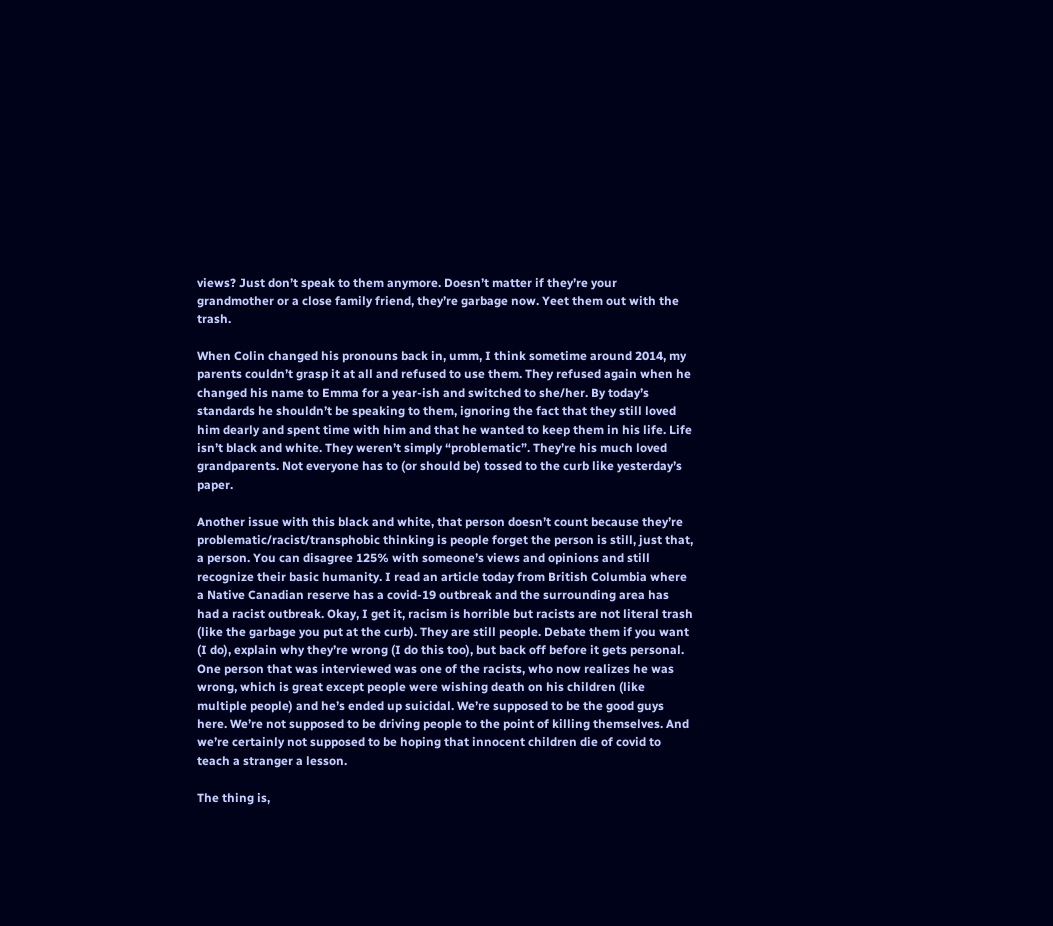views? Just don’t speak to them anymore. Doesn’t matter if they’re your grandmother or a close family friend, they’re garbage now. Yeet them out with the trash.

When Colin changed his pronouns back in, umm, I think sometime around 2014, my parents couldn’t grasp it at all and refused to use them. They refused again when he changed his name to Emma for a year-ish and switched to she/her. By today’s standards he shouldn’t be speaking to them, ignoring the fact that they still loved him dearly and spent time with him and that he wanted to keep them in his life. Life isn’t black and white. They weren’t simply “problematic”. They’re his much loved grandparents. Not everyone has to (or should be) tossed to the curb like yesterday’s paper.

Another issue with this black and white, that person doesn’t count because they’re problematic/racist/transphobic thinking is people forget the person is still, just that, a person. You can disagree 125% with someone’s views and opinions and still recognize their basic humanity. I read an article today from British Columbia where a Native Canadian reserve has a covid-19 outbreak and the surrounding area has had a racist outbreak. Okay, I get it, racism is horrible but racists are not literal trash (like the garbage you put at the curb). They are still people. Debate them if you want (I do), explain why they’re wrong (I do this too), but back off before it gets personal. One person that was interviewed was one of the racists, who now realizes he was wrong, which is great except people were wishing death on his children (like multiple people) and he’s ended up suicidal. We’re supposed to be the good guys here. We’re not supposed to be driving people to the point of killing themselves. And we’re certainly not supposed to be hoping that innocent children die of covid to teach a stranger a lesson.

The thing is,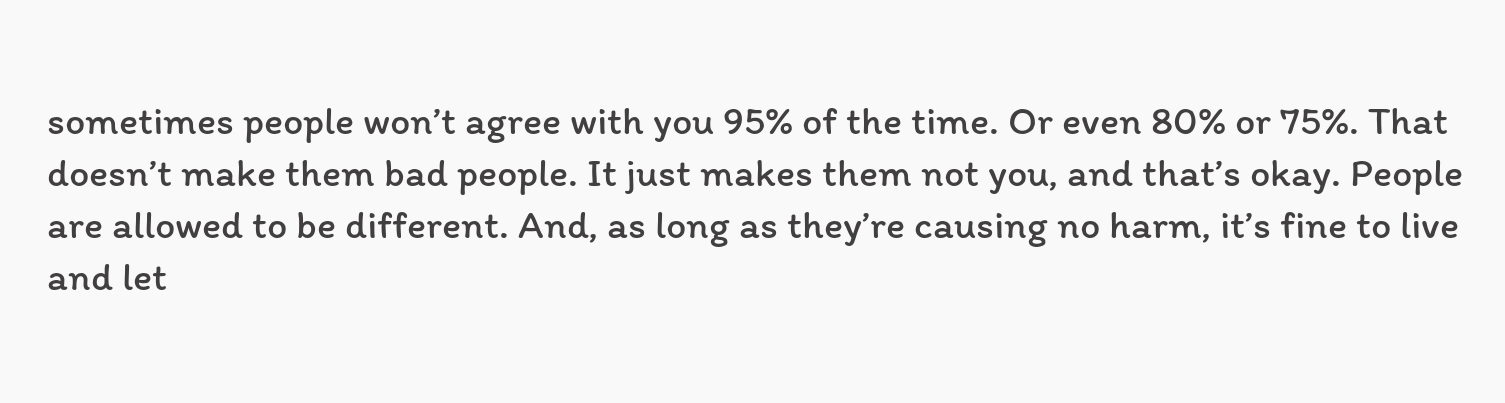sometimes people won’t agree with you 95% of the time. Or even 80% or 75%. That doesn’t make them bad people. It just makes them not you, and that’s okay. People are allowed to be different. And, as long as they’re causing no harm, it’s fine to live and let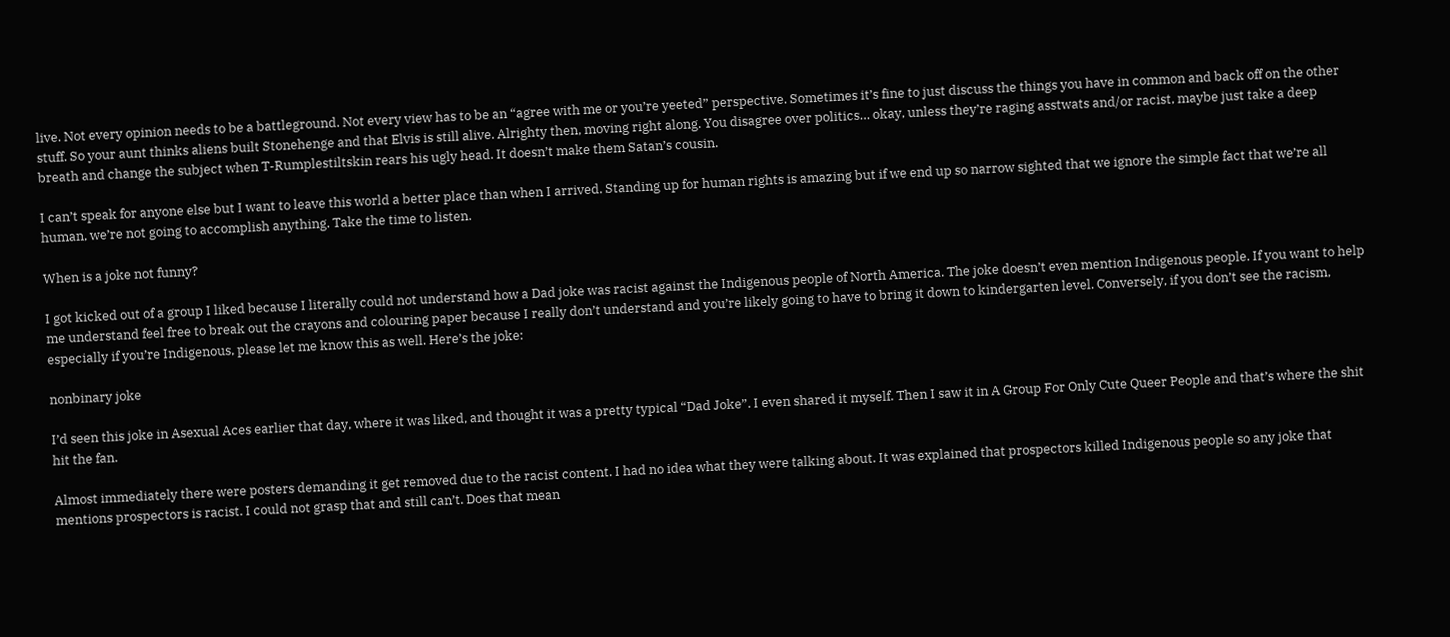live. Not every opinion needs to be a battleground. Not every view has to be an “agree with me or you’re yeeted” perspective. Sometimes it’s fine to just discuss the things you have in common and back off on the other stuff. So your aunt thinks aliens built Stonehenge and that Elvis is still alive. Alrighty then, moving right along. You disagree over politics… okay, unless they’re raging asstwats and/or racist, maybe just take a deep breath and change the subject when T-Rumplestiltskin rears his ugly head. It doesn’t make them Satan’s cousin.

I can’t speak for anyone else but I want to leave this world a better place than when I arrived. Standing up for human rights is amazing but if we end up so narrow sighted that we ignore the simple fact that we’re all human, we’re not going to accomplish anything. Take the time to listen.

When is a joke not funny?

I got kicked out of a group I liked because I literally could not understand how a Dad joke was racist against the Indigenous people of North America. The joke doesn’t even mention Indigenous people. If you want to help me understand feel free to break out the crayons and colouring paper because I really don’t understand and you’re likely going to have to bring it down to kindergarten level. Conversely, if you don’t see the racism, especially if you’re Indigenous, please let me know this as well. Here’s the joke:

nonbinary joke

I’d seen this joke in Asexual Aces earlier that day, where it was liked, and thought it was a pretty typical “Dad Joke”. I even shared it myself. Then I saw it in A Group For Only Cute Queer People and that’s where the shit hit the fan.

Almost immediately there were posters demanding it get removed due to the racist content. I had no idea what they were talking about. It was explained that prospectors killed Indigenous people so any joke that mentions prospectors is racist. I could not grasp that and still can’t. Does that mean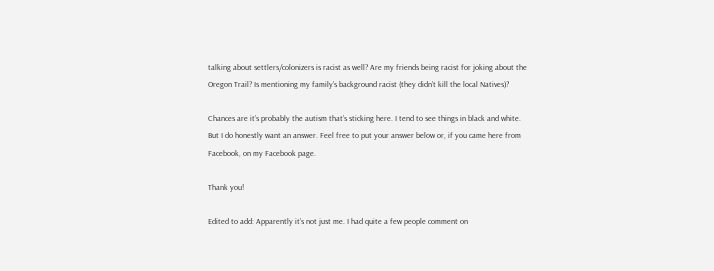talking about settlers/colonizers is racist as well? Are my friends being racist for joking about the Oregon Trail? Is mentioning my family’s background racist (they didn’t kill the local Natives)?

Chances are it’s probably the autism that’s sticking here. I tend to see things in black and white. But I do honestly want an answer. Feel free to put your answer below or, if you came here from Facebook, on my Facebook page.

Thank you!

Edited to add: Apparently it’s not just me. I had quite a few people comment on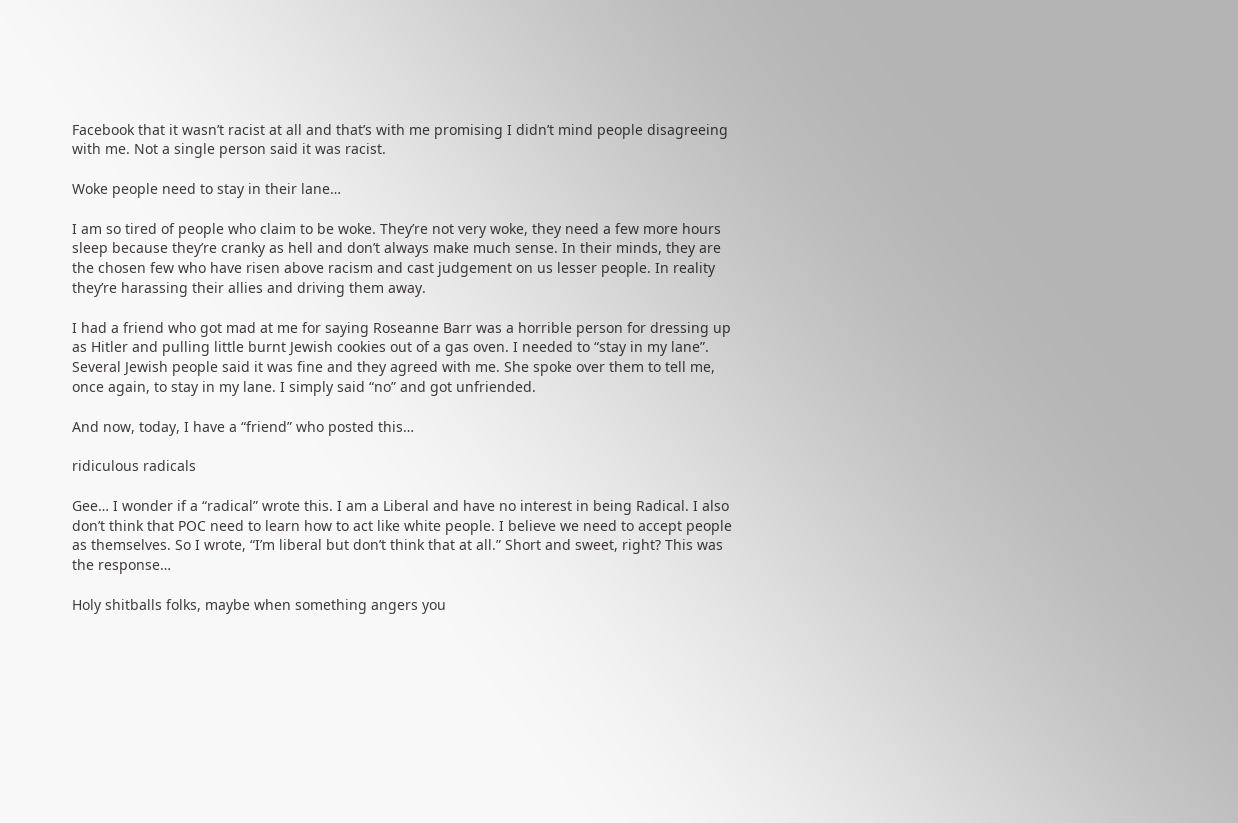Facebook that it wasn’t racist at all and that’s with me promising I didn’t mind people disagreeing with me. Not a single person said it was racist.

Woke people need to stay in their lane…

I am so tired of people who claim to be woke. They’re not very woke, they need a few more hours sleep because they’re cranky as hell and don’t always make much sense. In their minds, they are the chosen few who have risen above racism and cast judgement on us lesser people. In reality they’re harassing their allies and driving them away.

I had a friend who got mad at me for saying Roseanne Barr was a horrible person for dressing up as Hitler and pulling little burnt Jewish cookies out of a gas oven. I needed to “stay in my lane”. Several Jewish people said it was fine and they agreed with me. She spoke over them to tell me, once again, to stay in my lane. I simply said “no” and got unfriended.

And now, today, I have a “friend” who posted this…

ridiculous radicals

Gee… I wonder if a “radical” wrote this. I am a Liberal and have no interest in being Radical. I also don’t think that POC need to learn how to act like white people. I believe we need to accept people as themselves. So I wrote, “I’m liberal but don’t think that at all.” Short and sweet, right? This was the response…

Holy shitballs folks, maybe when something angers you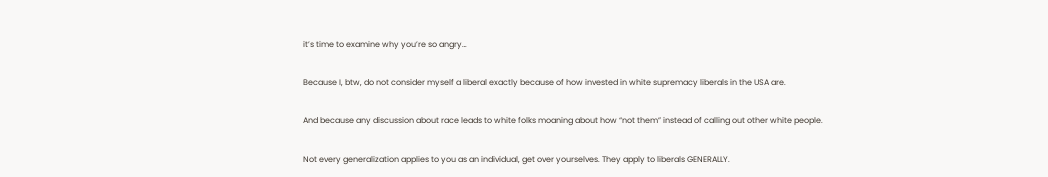it’s time to examine why you’re so angry…

Because I, btw, do not consider myself a liberal exactly because of how invested in white supremacy liberals in the USA are.

And because any discussion about race leads to white folks moaning about how “not them” instead of calling out other white people.

Not every generalization applies to you as an individual, get over yourselves. They apply to liberals GENERALLY.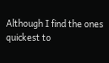Although I find the ones quickest to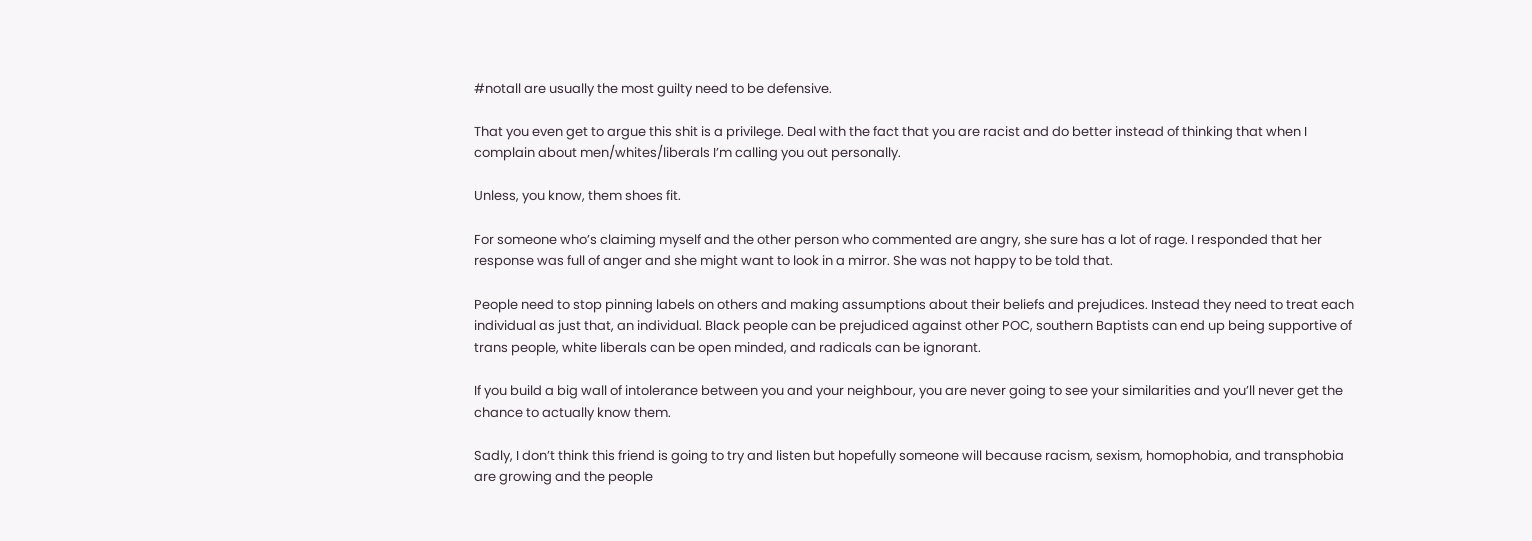#notall are usually the most guilty need to be defensive.

That you even get to argue this shit is a privilege. Deal with the fact that you are racist and do better instead of thinking that when I complain about men/whites/liberals I’m calling you out personally.

Unless, you know, them shoes fit.

For someone who’s claiming myself and the other person who commented are angry, she sure has a lot of rage. I responded that her response was full of anger and she might want to look in a mirror. She was not happy to be told that.

People need to stop pinning labels on others and making assumptions about their beliefs and prejudices. Instead they need to treat each individual as just that, an individual. Black people can be prejudiced against other POC, southern Baptists can end up being supportive of trans people, white liberals can be open minded, and radicals can be ignorant.

If you build a big wall of intolerance between you and your neighbour, you are never going to see your similarities and you’ll never get the chance to actually know them.

Sadly, I don’t think this friend is going to try and listen but hopefully someone will because racism, sexism, homophobia, and transphobia are growing and the people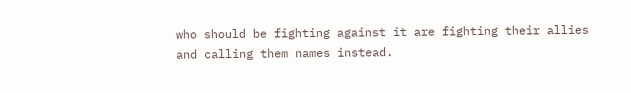who should be fighting against it are fighting their allies and calling them names instead.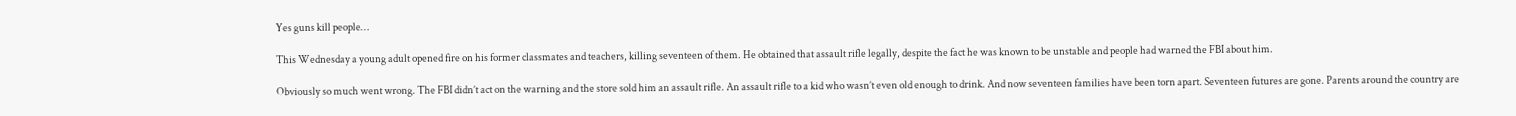Yes guns kill people…

This Wednesday a young adult opened fire on his former classmates and teachers, killing seventeen of them. He obtained that assault rifle legally, despite the fact he was known to be unstable and people had warned the FBI about him.

Obviously so much went wrong. The FBI didn’t act on the warning and the store sold him an assault rifle. An assault rifle to a kid who wasn’t even old enough to drink. And now seventeen families have been torn apart. Seventeen futures are gone. Parents around the country are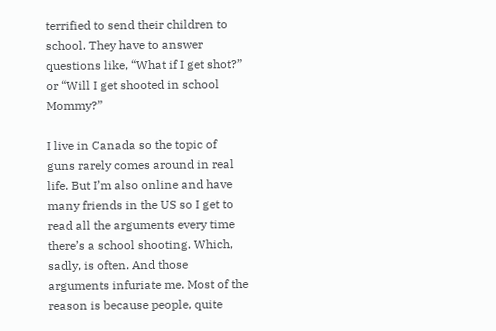terrified to send their children to school. They have to answer questions like, “What if I get shot?” or “Will I get shooted in school Mommy?”

I live in Canada so the topic of guns rarely comes around in real life. But I’m also online and have many friends in the US so I get to read all the arguments every time there’s a school shooting. Which, sadly, is often. And those arguments infuriate me. Most of the reason is because people, quite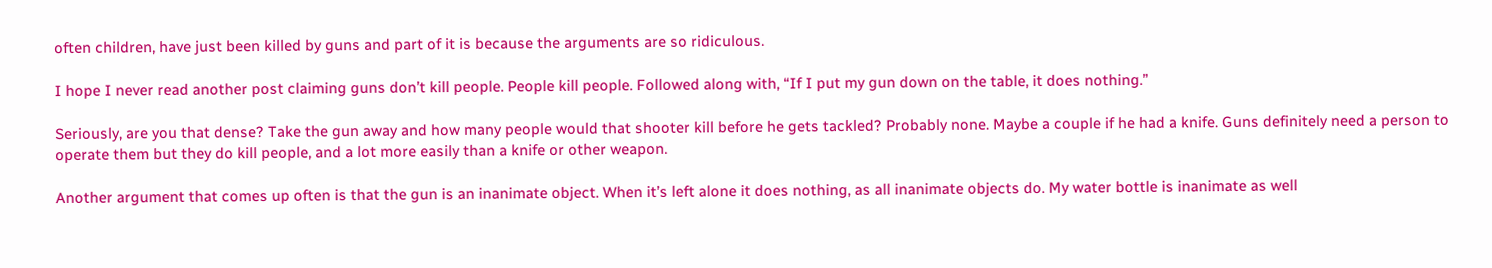often children, have just been killed by guns and part of it is because the arguments are so ridiculous.

I hope I never read another post claiming guns don’t kill people. People kill people. Followed along with, “If I put my gun down on the table, it does nothing.”

Seriously, are you that dense? Take the gun away and how many people would that shooter kill before he gets tackled? Probably none. Maybe a couple if he had a knife. Guns definitely need a person to operate them but they do kill people, and a lot more easily than a knife or other weapon.

Another argument that comes up often is that the gun is an inanimate object. When it’s left alone it does nothing, as all inanimate objects do. My water bottle is inanimate as well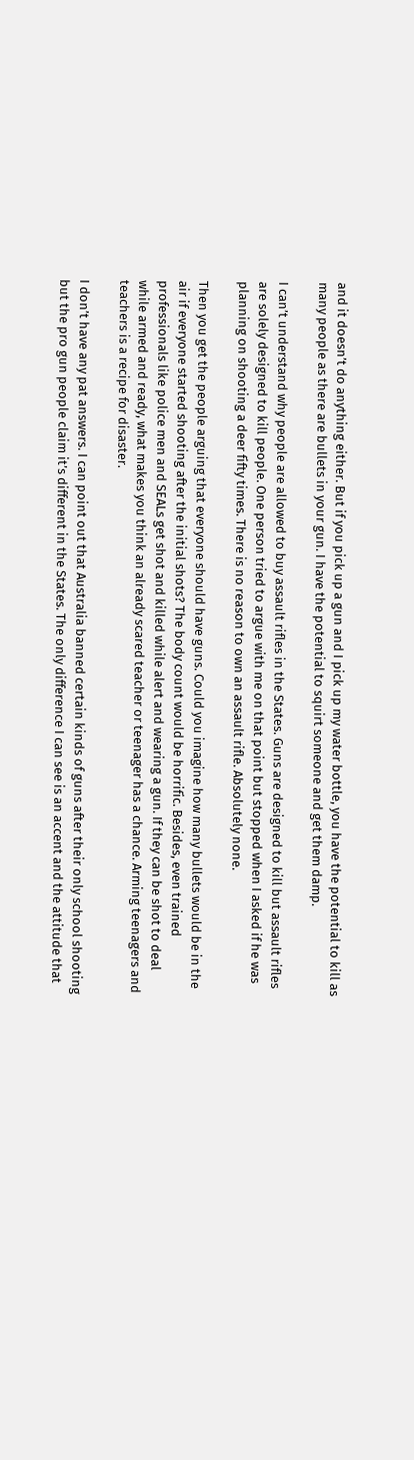and it doesn’t do anything either. But if you pick up a gun and I pick up my water bottle, you have the potential to kill as many people as there are bullets in your gun. I have the potential to squirt someone and get them damp.

I can’t understand why people are allowed to buy assault rifles in the States. Guns are designed to kill but assault rifles are solely designed to kill people. One person tried to argue with me on that point but stopped when I asked if he was planning on shooting a deer fifty times. There is no reason to own an assault rifle. Absolutely none.

Then you get the people arguing that everyone should have guns. Could you imagine how many bullets would be in the air if everyone started shooting after the initial shots? The body count would be horrific. Besides, even trained professionals like police men and SEALs get shot and killed while alert and wearing a gun. If they can be shot to deal while armed and ready, what makes you think an already scared teacher or teenager has a chance. Arming teenagers and teachers is a recipe for disaster.

I don’t have any pat answers. I can point out that Australia banned certain kinds of guns after their only school shooting but the pro gun people claim it’s different in the States. The only difference I can see is an accent and the attitude that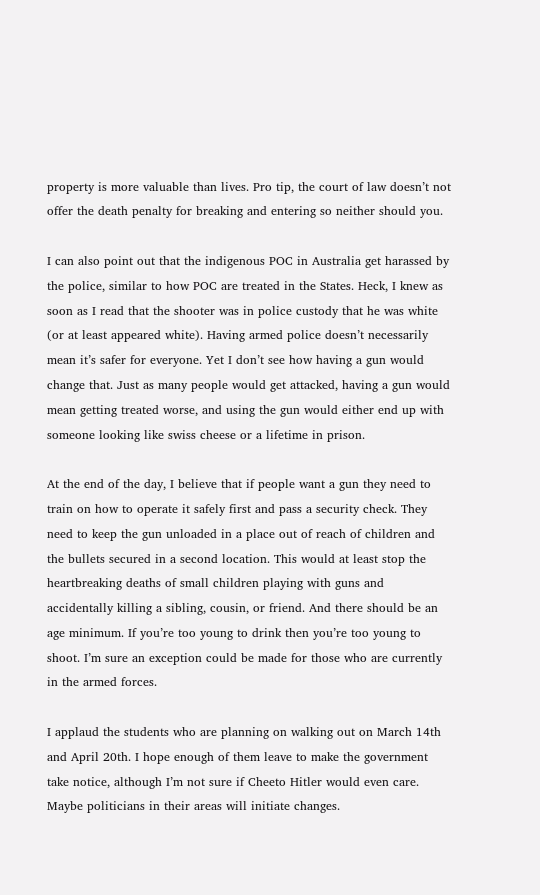property is more valuable than lives. Pro tip, the court of law doesn’t not offer the death penalty for breaking and entering so neither should you.

I can also point out that the indigenous POC in Australia get harassed by the police, similar to how POC are treated in the States. Heck, I knew as soon as I read that the shooter was in police custody that he was white (or at least appeared white). Having armed police doesn’t necessarily mean it’s safer for everyone. Yet I don’t see how having a gun would change that. Just as many people would get attacked, having a gun would mean getting treated worse, and using the gun would either end up with someone looking like swiss cheese or a lifetime in prison.

At the end of the day, I believe that if people want a gun they need to train on how to operate it safely first and pass a security check. They need to keep the gun unloaded in a place out of reach of children and the bullets secured in a second location. This would at least stop the heartbreaking deaths of small children playing with guns and accidentally killing a sibling, cousin, or friend. And there should be an age minimum. If you’re too young to drink then you’re too young to shoot. I’m sure an exception could be made for those who are currently in the armed forces.

I applaud the students who are planning on walking out on March 14th and April 20th. I hope enough of them leave to make the government take notice, although I’m not sure if Cheeto Hitler would even care. Maybe politicians in their areas will initiate changes.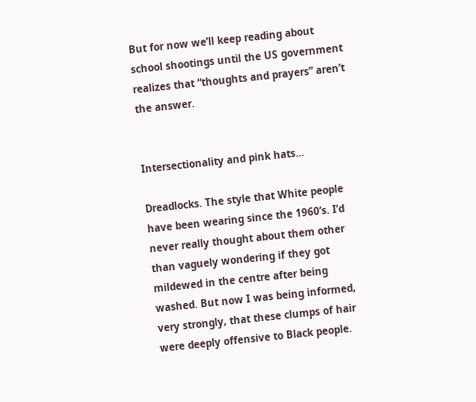But for now we’ll keep reading about school shootings until the US government realizes that “thoughts and prayers” aren’t the answer.


Intersectionality and pink hats…

Dreadlocks. The style that White people have been wearing since the 1960’s. I’d never really thought about them other than vaguely wondering if they got mildewed in the centre after being washed. But now I was being informed, very strongly, that these clumps of hair were deeply offensive to Black people.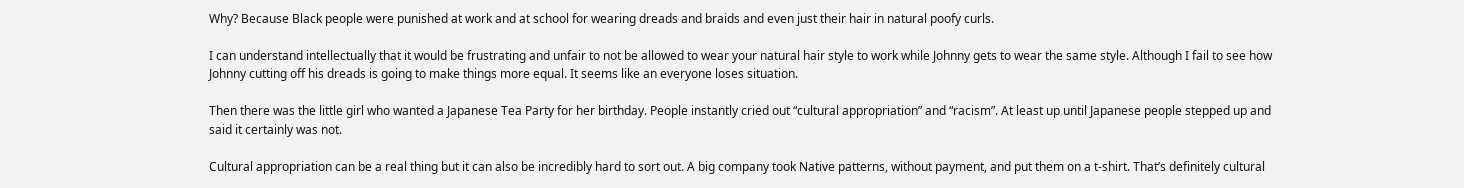Why? Because Black people were punished at work and at school for wearing dreads and braids and even just their hair in natural poofy curls.

I can understand intellectually that it would be frustrating and unfair to not be allowed to wear your natural hair style to work while Johnny gets to wear the same style. Although I fail to see how Johnny cutting off his dreads is going to make things more equal. It seems like an everyone loses situation.

Then there was the little girl who wanted a Japanese Tea Party for her birthday. People instantly cried out “cultural appropriation” and “racism”. At least up until Japanese people stepped up and said it certainly was not.

Cultural appropriation can be a real thing but it can also be incredibly hard to sort out. A big company took Native patterns, without payment, and put them on a t-shirt. That’s definitely cultural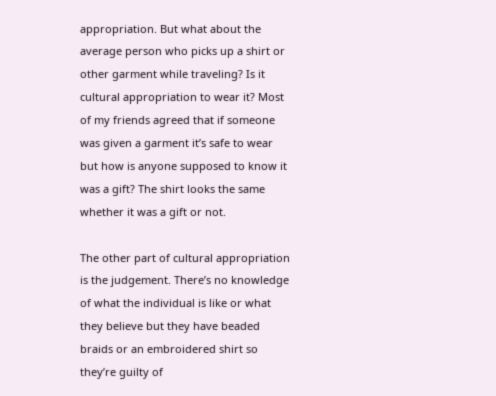appropriation. But what about the average person who picks up a shirt or other garment while traveling? Is it cultural appropriation to wear it? Most of my friends agreed that if someone was given a garment it’s safe to wear but how is anyone supposed to know it was a gift? The shirt looks the same whether it was a gift or not.

The other part of cultural appropriation is the judgement. There’s no knowledge of what the individual is like or what they believe but they have beaded braids or an embroidered shirt so they’re guilty of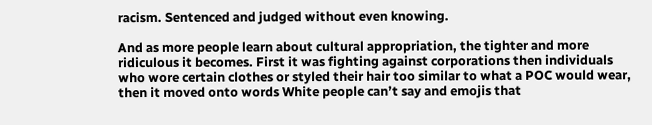racism. Sentenced and judged without even knowing.

And as more people learn about cultural appropriation, the tighter and more ridiculous it becomes. First it was fighting against corporations then individuals who wore certain clothes or styled their hair too similar to what a POC would wear, then it moved onto words White people can’t say and emojis that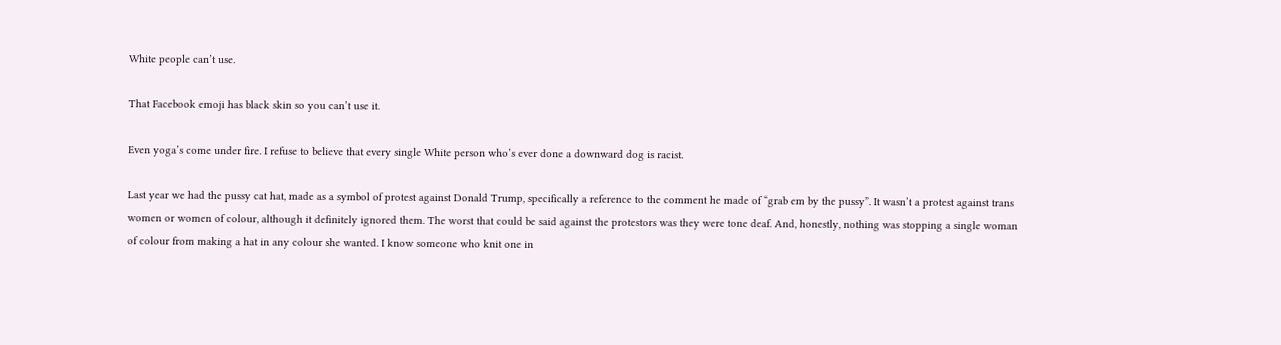White people can’t use.

That Facebook emoji has black skin so you can’t use it.

Even yoga’s come under fire. I refuse to believe that every single White person who’s ever done a downward dog is racist.

Last year we had the pussy cat hat, made as a symbol of protest against Donald Trump, specifically a reference to the comment he made of “grab em by the pussy”. It wasn’t a protest against trans women or women of colour, although it definitely ignored them. The worst that could be said against the protestors was they were tone deaf. And, honestly, nothing was stopping a single woman of colour from making a hat in any colour she wanted. I know someone who knit one in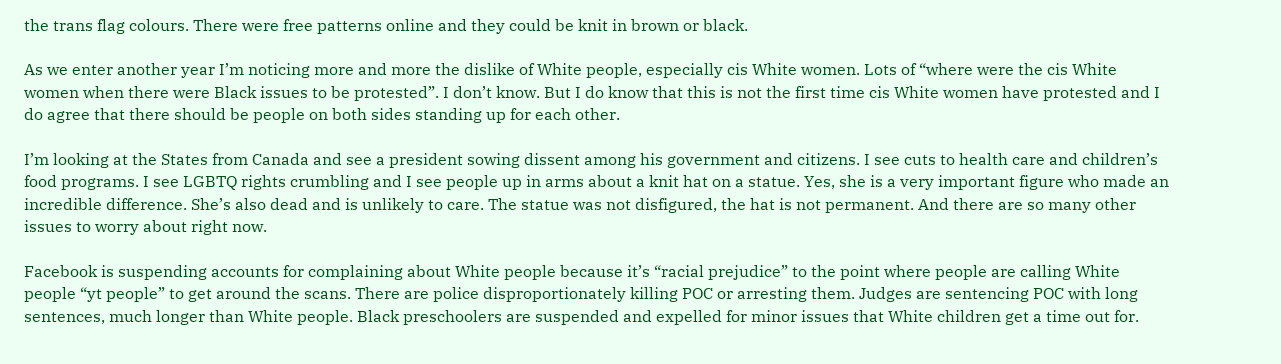the trans flag colours. There were free patterns online and they could be knit in brown or black.

As we enter another year I’m noticing more and more the dislike of White people, especially cis White women. Lots of “where were the cis White women when there were Black issues to be protested”. I don’t know. But I do know that this is not the first time cis White women have protested and I do agree that there should be people on both sides standing up for each other.

I’m looking at the States from Canada and see a president sowing dissent among his government and citizens. I see cuts to health care and children’s food programs. I see LGBTQ rights crumbling and I see people up in arms about a knit hat on a statue. Yes, she is a very important figure who made an incredible difference. She’s also dead and is unlikely to care. The statue was not disfigured, the hat is not permanent. And there are so many other issues to worry about right now.

Facebook is suspending accounts for complaining about White people because it’s “racial prejudice” to the point where people are calling White people “yt people” to get around the scans. There are police disproportionately killing POC or arresting them. Judges are sentencing POC with long sentences, much longer than White people. Black preschoolers are suspended and expelled for minor issues that White children get a time out for.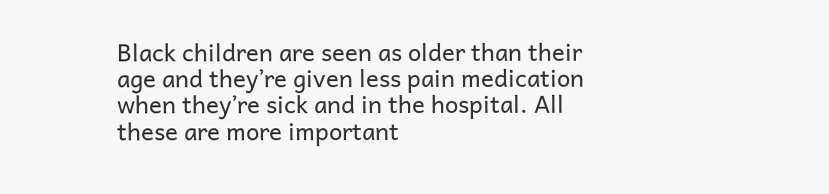Black children are seen as older than their age and they’re given less pain medication when they’re sick and in the hospital. All these are more important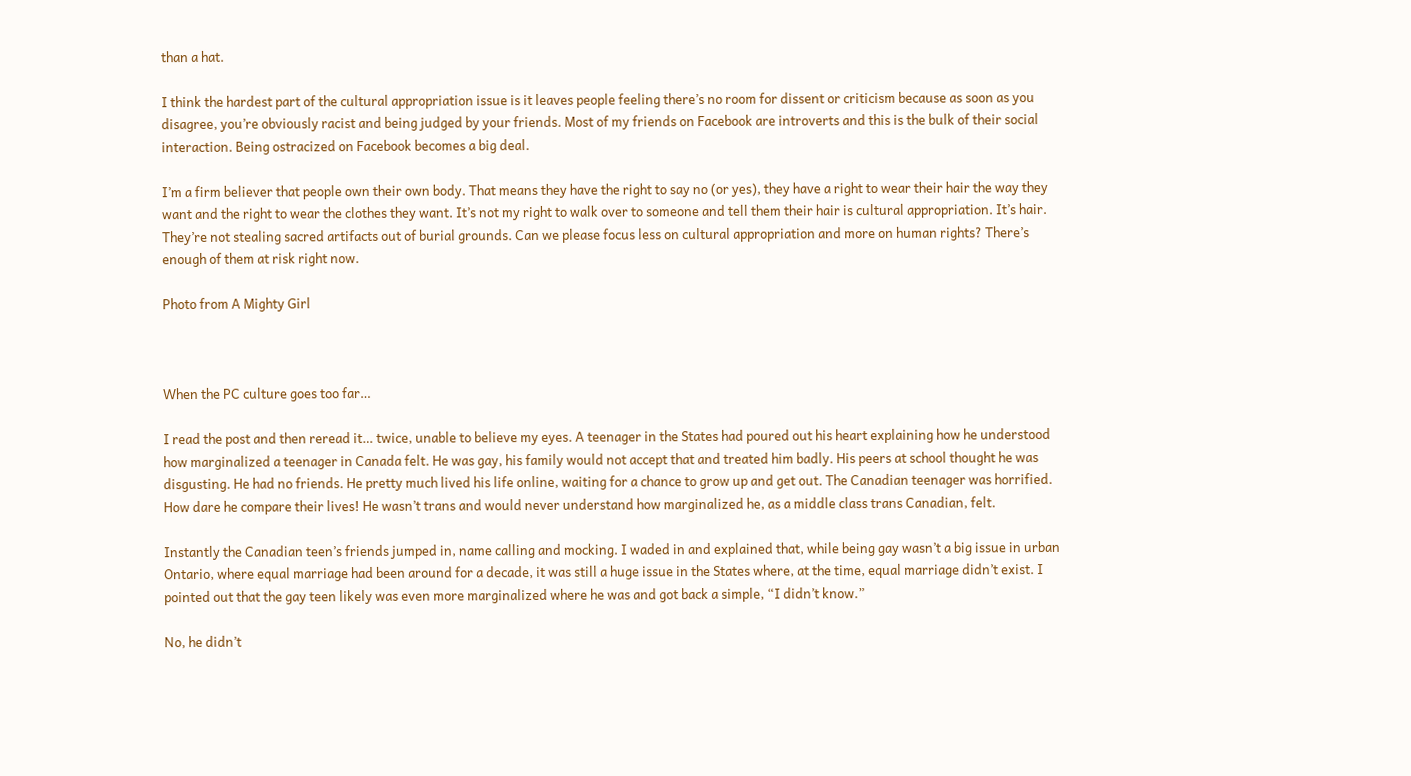than a hat.

I think the hardest part of the cultural appropriation issue is it leaves people feeling there’s no room for dissent or criticism because as soon as you disagree, you’re obviously racist and being judged by your friends. Most of my friends on Facebook are introverts and this is the bulk of their social interaction. Being ostracized on Facebook becomes a big deal.

I’m a firm believer that people own their own body. That means they have the right to say no (or yes), they have a right to wear their hair the way they want and the right to wear the clothes they want. It’s not my right to walk over to someone and tell them their hair is cultural appropriation. It’s hair. They’re not stealing sacred artifacts out of burial grounds. Can we please focus less on cultural appropriation and more on human rights? There’s enough of them at risk right now.

Photo from A Mighty Girl



When the PC culture goes too far…

I read the post and then reread it… twice, unable to believe my eyes. A teenager in the States had poured out his heart explaining how he understood how marginalized a teenager in Canada felt. He was gay, his family would not accept that and treated him badly. His peers at school thought he was disgusting. He had no friends. He pretty much lived his life online, waiting for a chance to grow up and get out. The Canadian teenager was horrified. How dare he compare their lives! He wasn’t trans and would never understand how marginalized he, as a middle class trans Canadian, felt.

Instantly the Canadian teen’s friends jumped in, name calling and mocking. I waded in and explained that, while being gay wasn’t a big issue in urban Ontario, where equal marriage had been around for a decade, it was still a huge issue in the States where, at the time, equal marriage didn’t exist. I pointed out that the gay teen likely was even more marginalized where he was and got back a simple, “I didn’t know.”

No, he didn’t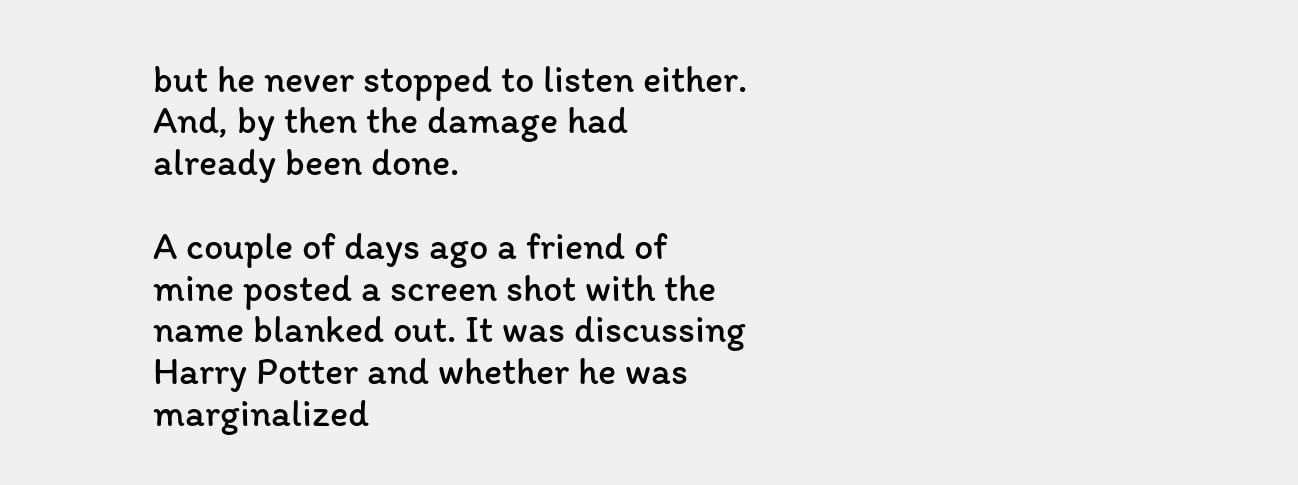but he never stopped to listen either. And, by then the damage had already been done.

A couple of days ago a friend of mine posted a screen shot with the name blanked out. It was discussing Harry Potter and whether he was marginalized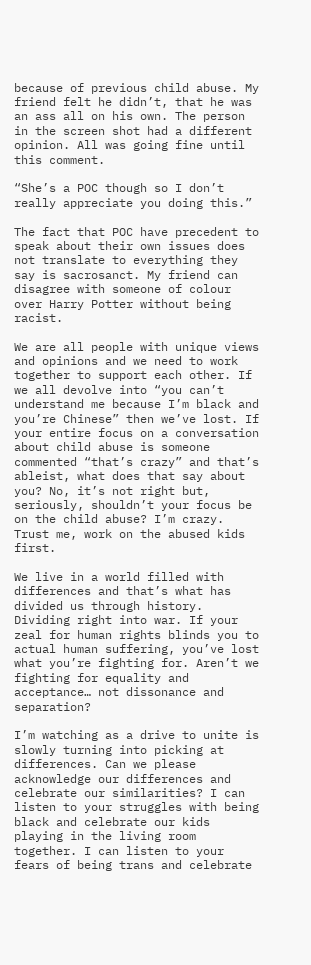because of previous child abuse. My friend felt he didn’t, that he was an ass all on his own. The person in the screen shot had a different opinion. All was going fine until this comment.

“She’s a POC though so I don’t really appreciate you doing this.”

The fact that POC have precedent to speak about their own issues does not translate to everything they say is sacrosanct. My friend can disagree with someone of colour over Harry Potter without being racist.

We are all people with unique views and opinions and we need to work together to support each other. If we all devolve into “you can’t understand me because I’m black and you’re Chinese” then we’ve lost. If your entire focus on a conversation about child abuse is someone commented “that’s crazy” and that’s ableist, what does that say about you? No, it’s not right but, seriously, shouldn’t your focus be on the child abuse? I’m crazy. Trust me, work on the abused kids first.

We live in a world filled with differences and that’s what has divided us through history. Dividing right into war. If your zeal for human rights blinds you to actual human suffering, you’ve lost what you’re fighting for. Aren’t we fighting for equality and acceptance… not dissonance and separation?

I’m watching as a drive to unite is slowly turning into picking at differences. Can we please acknowledge our differences and celebrate our similarities? I can listen to your struggles with being black and celebrate our kids playing in the living room together. I can listen to your fears of being trans and celebrate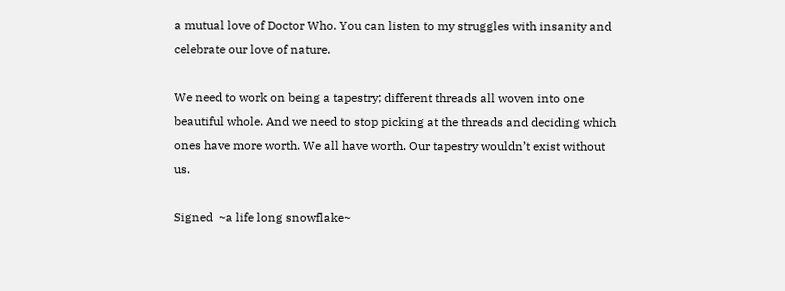a mutual love of Doctor Who. You can listen to my struggles with insanity and celebrate our love of nature.

We need to work on being a tapestry; different threads all woven into one beautiful whole. And we need to stop picking at the threads and deciding which ones have more worth. We all have worth. Our tapestry wouldn’t exist without us.

Signed  ~a life long snowflake~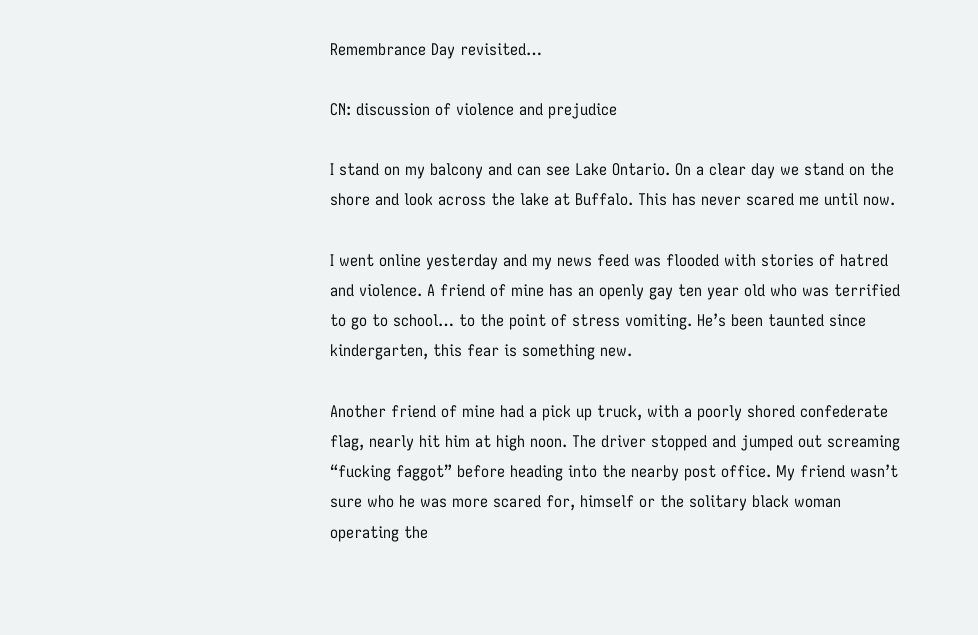Remembrance Day revisited…

CN: discussion of violence and prejudice

I stand on my balcony and can see Lake Ontario. On a clear day we stand on the shore and look across the lake at Buffalo. This has never scared me until now.

I went online yesterday and my news feed was flooded with stories of hatred and violence. A friend of mine has an openly gay ten year old who was terrified to go to school… to the point of stress vomiting. He’s been taunted since kindergarten, this fear is something new.

Another friend of mine had a pick up truck, with a poorly shored confederate flag, nearly hit him at high noon. The driver stopped and jumped out screaming “fucking faggot” before heading into the nearby post office. My friend wasn’t sure who he was more scared for, himself or the solitary black woman operating the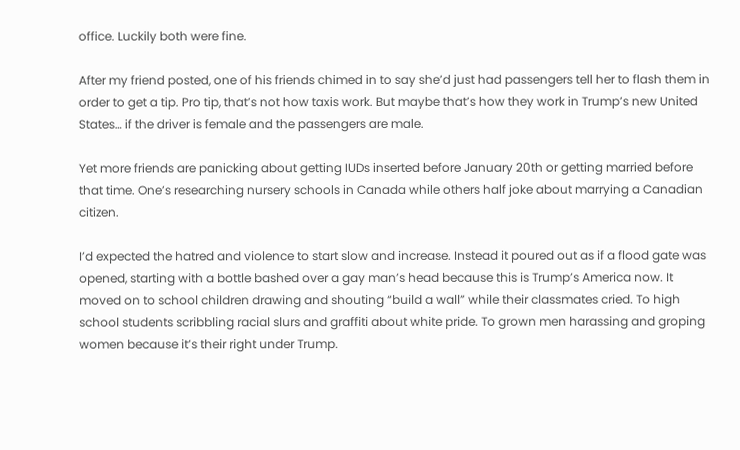office. Luckily both were fine.

After my friend posted, one of his friends chimed in to say she’d just had passengers tell her to flash them in order to get a tip. Pro tip, that’s not how taxis work. But maybe that’s how they work in Trump’s new United States… if the driver is female and the passengers are male.

Yet more friends are panicking about getting IUDs inserted before January 20th or getting married before that time. One’s researching nursery schools in Canada while others half joke about marrying a Canadian citizen.

I’d expected the hatred and violence to start slow and increase. Instead it poured out as if a flood gate was opened, starting with a bottle bashed over a gay man’s head because this is Trump’s America now. It moved on to school children drawing and shouting “build a wall” while their classmates cried. To high school students scribbling racial slurs and graffiti about white pride. To grown men harassing and groping women because it’s their right under Trump.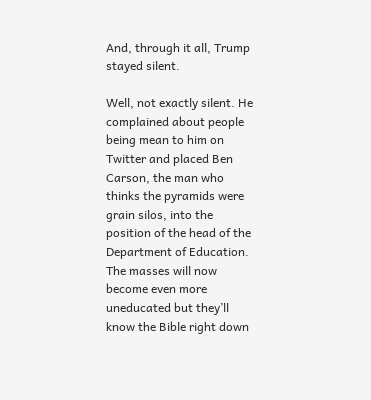And, through it all, Trump stayed silent.

Well, not exactly silent. He complained about people being mean to him on Twitter and placed Ben Carson, the man who thinks the pyramids were grain silos, into the position of the head of the Department of Education. The masses will now become even more uneducated but they’ll know the Bible right down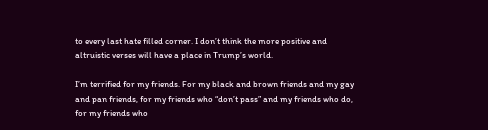to every last hate filled corner. I don’t think the more positive and altruistic verses will have a place in Trump’s world.

I’m terrified for my friends. For my black and brown friends and my gay and pan friends, for my friends who “don’t pass” and my friends who do, for my friends who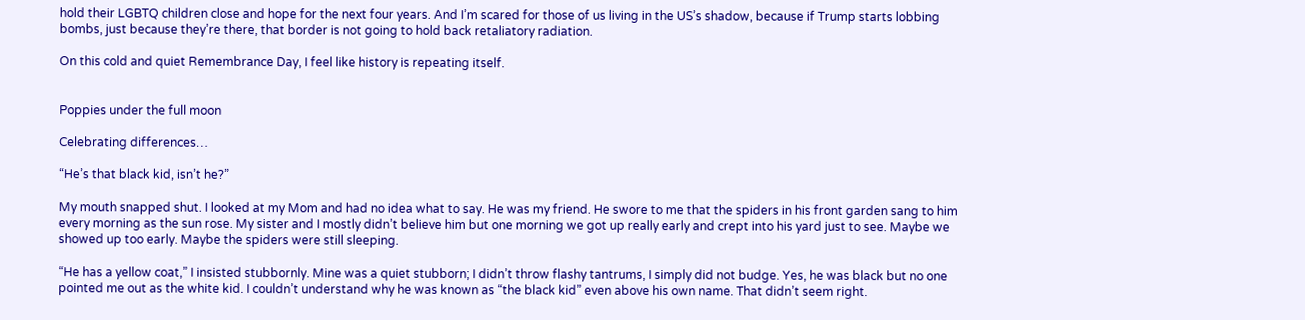hold their LGBTQ children close and hope for the next four years. And I’m scared for those of us living in the US’s shadow, because if Trump starts lobbing bombs, just because they’re there, that border is not going to hold back retaliatory radiation.

On this cold and quiet Remembrance Day, I feel like history is repeating itself.


Poppies under the full moon

Celebrating differences…

“He’s that black kid, isn’t he?”

My mouth snapped shut. I looked at my Mom and had no idea what to say. He was my friend. He swore to me that the spiders in his front garden sang to him every morning as the sun rose. My sister and I mostly didn’t believe him but one morning we got up really early and crept into his yard just to see. Maybe we showed up too early. Maybe the spiders were still sleeping.

“He has a yellow coat,” I insisted stubbornly. Mine was a quiet stubborn; I didn’t throw flashy tantrums, I simply did not budge. Yes, he was black but no one pointed me out as the white kid. I couldn’t understand why he was known as “the black kid” even above his own name. That didn’t seem right.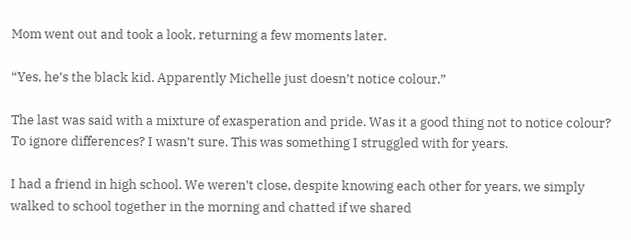Mom went out and took a look, returning a few moments later.

“Yes, he’s the black kid. Apparently Michelle just doesn’t notice colour.”

The last was said with a mixture of exasperation and pride. Was it a good thing not to notice colour? To ignore differences? I wasn’t sure. This was something I struggled with for years.

I had a friend in high school. We weren’t close, despite knowing each other for years, we simply walked to school together in the morning and chatted if we shared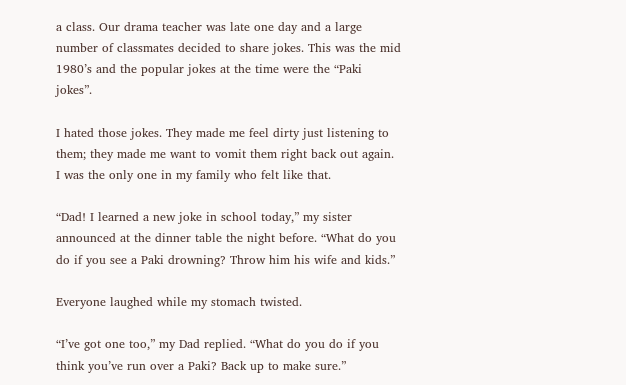a class. Our drama teacher was late one day and a large number of classmates decided to share jokes. This was the mid 1980’s and the popular jokes at the time were the “Paki jokes”.

I hated those jokes. They made me feel dirty just listening to them; they made me want to vomit them right back out again. I was the only one in my family who felt like that.

“Dad! I learned a new joke in school today,” my sister announced at the dinner table the night before. “What do you do if you see a Paki drowning? Throw him his wife and kids.”

Everyone laughed while my stomach twisted.

“I’ve got one too,” my Dad replied. “What do you do if you think you’ve run over a Paki? Back up to make sure.”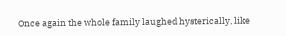Once again the whole family laughed hysterically, like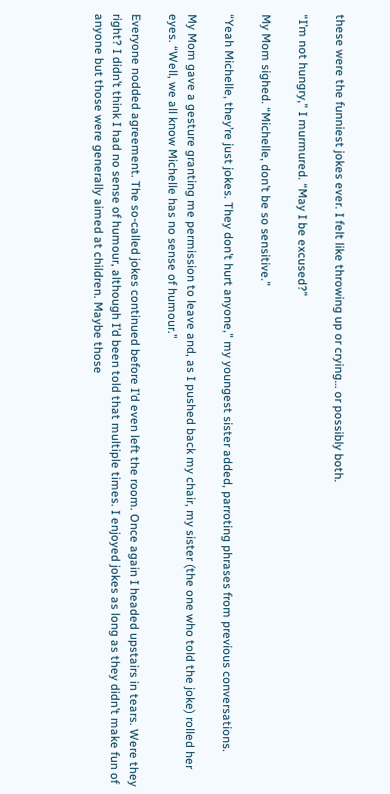these were the funniest jokes ever. I felt like throwing up or crying… or possibly both.

“I’m not hungry,” I murmured. “May I be excused?”

My Mom sighed. “Michelle, don’t be so sensitive.”

“Yeah Michelle, they’re just jokes. They don’t hurt anyone,” my youngest sister added, parroting phrases from previous conversations.

My Mom gave a gesture granting me permission to leave and, as I pushed back my chair, my sister (the one who told the joke) rolled her eyes. “Well, we all know Michelle has no sense of humour.”

Everyone nodded agreement. The so-called jokes continued before I’d even left the room. Once again I headed upstairs in tears. Were they right? I didn’t think I had no sense of humour, although I’d been told that multiple times. I enjoyed jokes as long as they didn’t make fun of anyone but those were generally aimed at children. Maybe those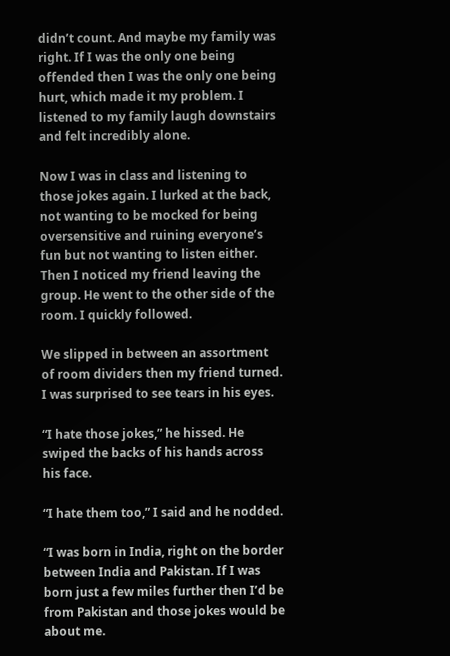didn’t count. And maybe my family was right. If I was the only one being offended then I was the only one being hurt, which made it my problem. I listened to my family laugh downstairs and felt incredibly alone.

Now I was in class and listening to those jokes again. I lurked at the back, not wanting to be mocked for being oversensitive and ruining everyone’s fun but not wanting to listen either. Then I noticed my friend leaving the group. He went to the other side of the room. I quickly followed.

We slipped in between an assortment of room dividers then my friend turned. I was surprised to see tears in his eyes.

“I hate those jokes,” he hissed. He swiped the backs of his hands across his face.

“I hate them too,” I said and he nodded.

“I was born in India, right on the border between India and Pakistan. If I was born just a few miles further then I’d be from Pakistan and those jokes would be about me.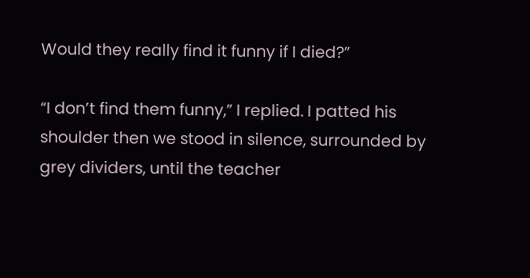Would they really find it funny if I died?”

“I don’t find them funny,” I replied. I patted his shoulder then we stood in silence, surrounded by grey dividers, until the teacher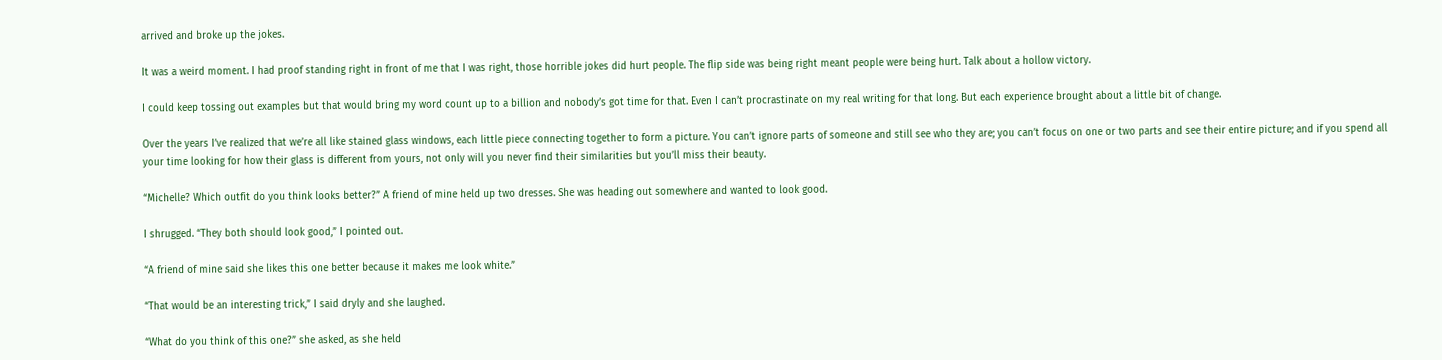arrived and broke up the jokes.

It was a weird moment. I had proof standing right in front of me that I was right, those horrible jokes did hurt people. The flip side was being right meant people were being hurt. Talk about a hollow victory.

I could keep tossing out examples but that would bring my word count up to a billion and nobody’s got time for that. Even I can’t procrastinate on my real writing for that long. But each experience brought about a little bit of change.

Over the years I’ve realized that we’re all like stained glass windows, each little piece connecting together to form a picture. You can’t ignore parts of someone and still see who they are; you can’t focus on one or two parts and see their entire picture; and if you spend all your time looking for how their glass is different from yours, not only will you never find their similarities but you’ll miss their beauty.

“Michelle? Which outfit do you think looks better?” A friend of mine held up two dresses. She was heading out somewhere and wanted to look good.

I shrugged. “They both should look good,” I pointed out.

“A friend of mine said she likes this one better because it makes me look white.”

“That would be an interesting trick,” I said dryly and she laughed.

“What do you think of this one?” she asked, as she held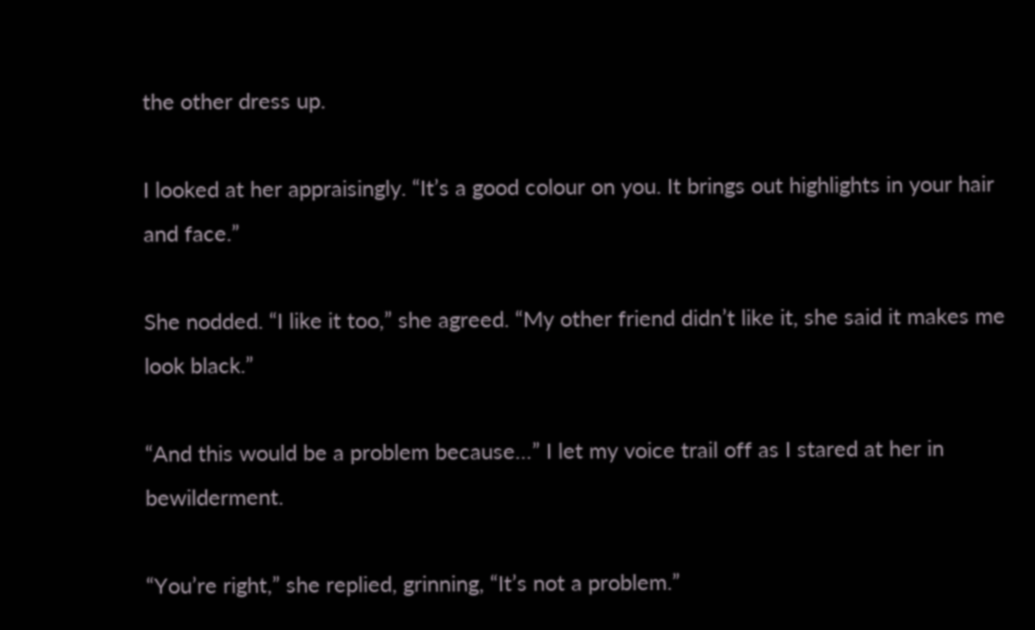the other dress up.

I looked at her appraisingly. “It’s a good colour on you. It brings out highlights in your hair and face.”

She nodded. “I like it too,” she agreed. “My other friend didn’t like it, she said it makes me look black.”

“And this would be a problem because…” I let my voice trail off as I stared at her in bewilderment.

“You’re right,” she replied, grinning, “It’s not a problem.”